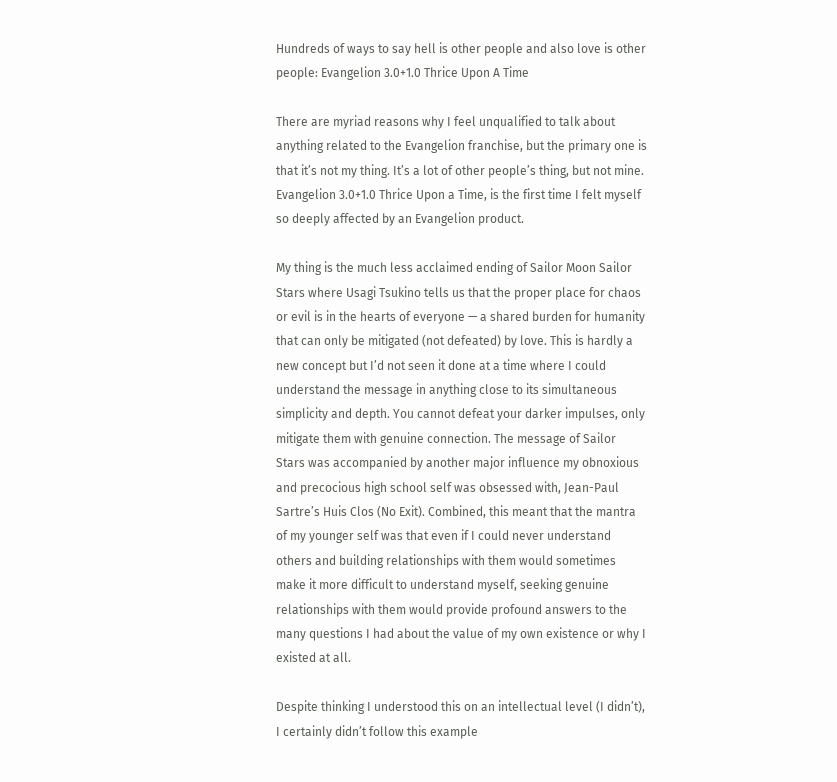Hundreds of ways to say hell is other people and also love is other people: Evangelion 3.0+1.0 Thrice Upon A Time

There are myriad reasons why I feel unqualified to talk about anything related to the Evangelion franchise, but the primary one is that it’s not my thing. It’s a lot of other people’s thing, but not mine. Evangelion 3.0+1.0 Thrice Upon a Time, is the first time I felt myself so deeply affected by an Evangelion product.

My thing is the much less acclaimed ending of Sailor Moon Sailor Stars where Usagi Tsukino tells us that the proper place for chaos or evil is in the hearts of everyone — a shared burden for humanity that can only be mitigated (not defeated) by love. This is hardly a new concept but I’d not seen it done at a time where I could understand the message in anything close to its simultaneous simplicity and depth. You cannot defeat your darker impulses, only mitigate them with genuine connection. The message of Sailor Stars was accompanied by another major influence my obnoxious and precocious high school self was obsessed with, Jean-Paul Sartre’s Huis Clos (No Exit). Combined, this meant that the mantra of my younger self was that even if I could never understand others and building relationships with them would sometimes make it more difficult to understand myself, seeking genuine relationships with them would provide profound answers to the many questions I had about the value of my own existence or why I existed at all.

Despite thinking I understood this on an intellectual level (I didn’t), I certainly didn’t follow this example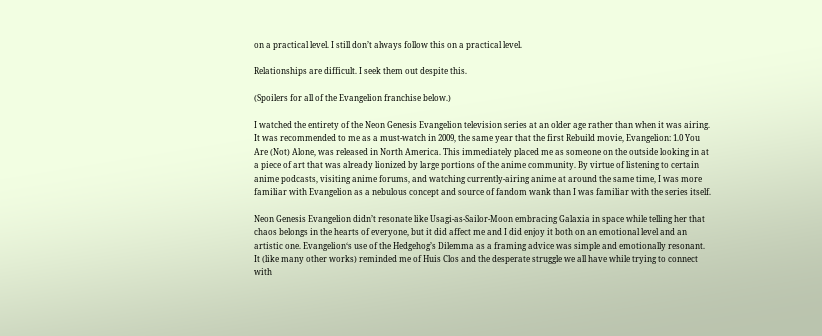on a practical level. I still don’t always follow this on a practical level.

Relationships are difficult. I seek them out despite this.

(Spoilers for all of the Evangelion franchise below.)

I watched the entirety of the Neon Genesis Evangelion television series at an older age rather than when it was airing. It was recommended to me as a must-watch in 2009, the same year that the first Rebuild movie, Evangelion: 1.0 You Are (Not) Alone, was released in North America. This immediately placed me as someone on the outside looking in at a piece of art that was already lionized by large portions of the anime community. By virtue of listening to certain anime podcasts, visiting anime forums, and watching currently-airing anime at around the same time, I was more familiar with Evangelion as a nebulous concept and source of fandom wank than I was familiar with the series itself.

Neon Genesis Evangelion didn’t resonate like Usagi-as-Sailor-Moon embracing Galaxia in space while telling her that chaos belongs in the hearts of everyone, but it did affect me and I did enjoy it both on an emotional level and an artistic one. Evangelion‘s use of the Hedgehog’s Dilemma as a framing advice was simple and emotionally resonant. It (like many other works) reminded me of Huis Clos and the desperate struggle we all have while trying to connect with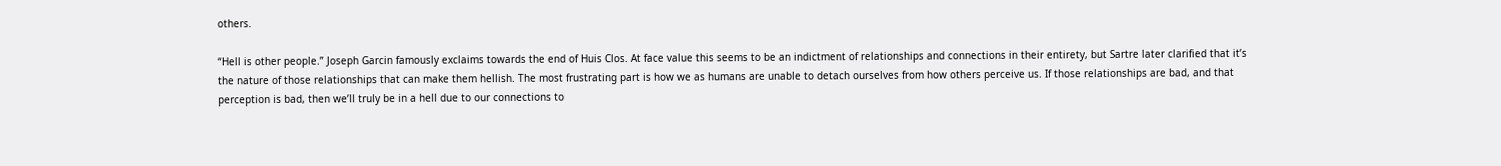others.

“Hell is other people.” Joseph Garcin famously exclaims towards the end of Huis Clos. At face value this seems to be an indictment of relationships and connections in their entirety, but Sartre later clarified that it’s the nature of those relationships that can make them hellish. The most frustrating part is how we as humans are unable to detach ourselves from how others perceive us. If those relationships are bad, and that perception is bad, then we’ll truly be in a hell due to our connections to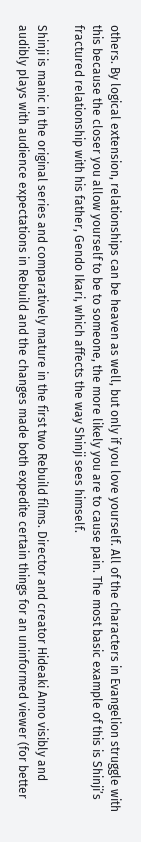others. By logical extension, relationships can be heaven as well, but only if you love yourself. All of the characters in Evangelion struggle with this because the closer you allow yourself to be to someone, the more likely you are to cause pain. The most basic example of this is Shinji’s fractured relationship with his father, Gendo Ikari, which affects the way Shinji sees himself.

Shinji is manic in the original series and comparatively mature in the first two Rebuild films. Director and creator Hideaki Anno visibly and audibly plays with audience expectations in Rebuild and the changes made both expedite certain things for an uninformed viewer (for better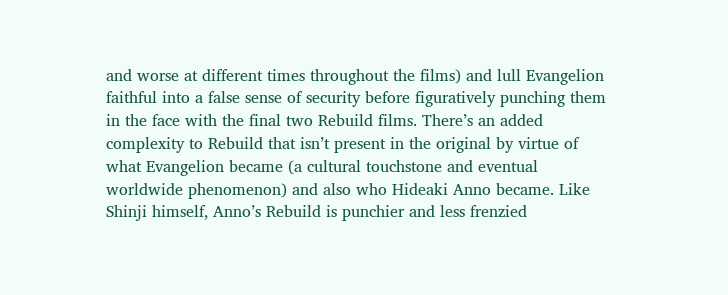and worse at different times throughout the films) and lull Evangelion faithful into a false sense of security before figuratively punching them in the face with the final two Rebuild films. There’s an added complexity to Rebuild that isn’t present in the original by virtue of what Evangelion became (a cultural touchstone and eventual worldwide phenomenon) and also who Hideaki Anno became. Like Shinji himself, Anno’s Rebuild is punchier and less frenzied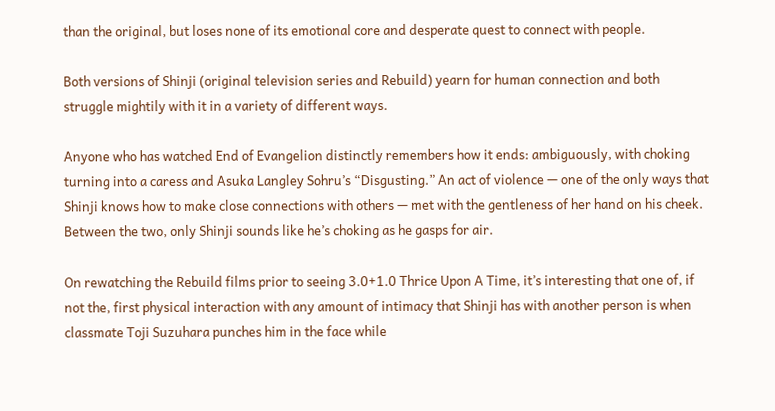than the original, but loses none of its emotional core and desperate quest to connect with people.

Both versions of Shinji (original television series and Rebuild) yearn for human connection and both struggle mightily with it in a variety of different ways.

Anyone who has watched End of Evangelion distinctly remembers how it ends: ambiguously, with choking turning into a caress and Asuka Langley Sohru’s “Disgusting.” An act of violence — one of the only ways that Shinji knows how to make close connections with others — met with the gentleness of her hand on his cheek. Between the two, only Shinji sounds like he’s choking as he gasps for air.

On rewatching the Rebuild films prior to seeing 3.0+1.0 Thrice Upon A Time, it’s interesting that one of, if not the, first physical interaction with any amount of intimacy that Shinji has with another person is when classmate Toji Suzuhara punches him in the face while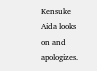Kensuke Aida looks on and apologizes.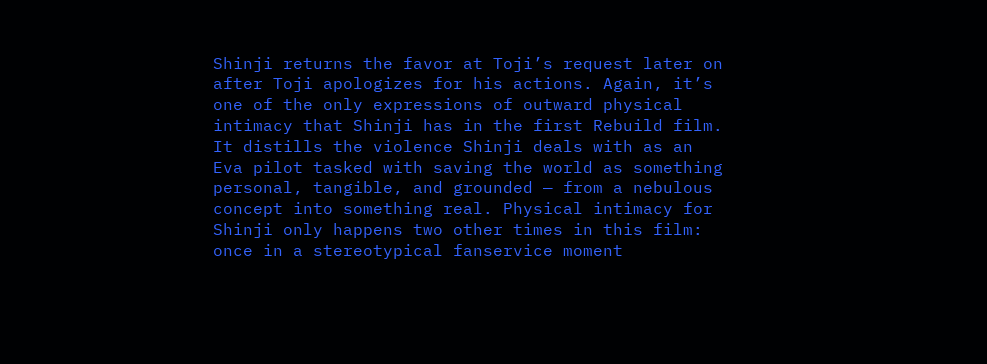Shinji returns the favor at Toji’s request later on after Toji apologizes for his actions. Again, it’s one of the only expressions of outward physical intimacy that Shinji has in the first Rebuild film. It distills the violence Shinji deals with as an Eva pilot tasked with saving the world as something personal, tangible, and grounded — from a nebulous concept into something real. Physical intimacy for Shinji only happens two other times in this film: once in a stereotypical fanservice moment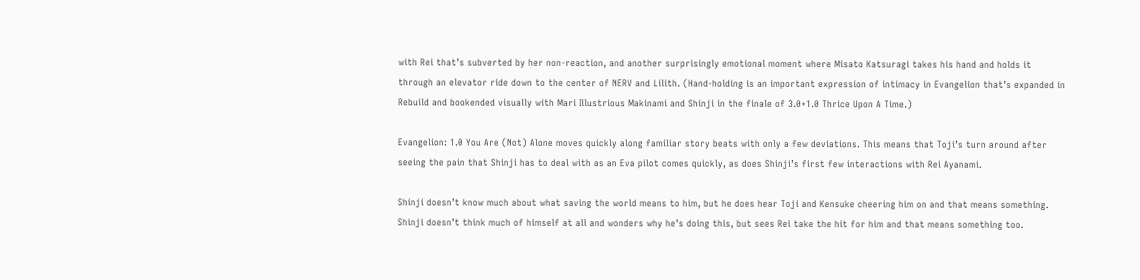with Rei that’s subverted by her non-reaction, and another surprisingly emotional moment where Misato Katsuragi takes his hand and holds it through an elevator ride down to the center of NERV and Lilith. (Hand-holding is an important expression of intimacy in Evangelion that’s expanded in Rebuild and bookended visually with Mari Illustrious Makinami and Shinji in the finale of 3.0+1.0 Thrice Upon A Time.)

Evangelion: 1.0 You Are (Not) Alone moves quickly along familiar story beats with only a few deviations. This means that Toji’s turn around after seeing the pain that Shinji has to deal with as an Eva pilot comes quickly, as does Shinji’s first few interactions with Rei Ayanami.

Shinji doesn’t know much about what saving the world means to him, but he does hear Toji and Kensuke cheering him on and that means something. Shinji doesn’t think much of himself at all and wonders why he’s doing this, but sees Rei take the hit for him and that means something too.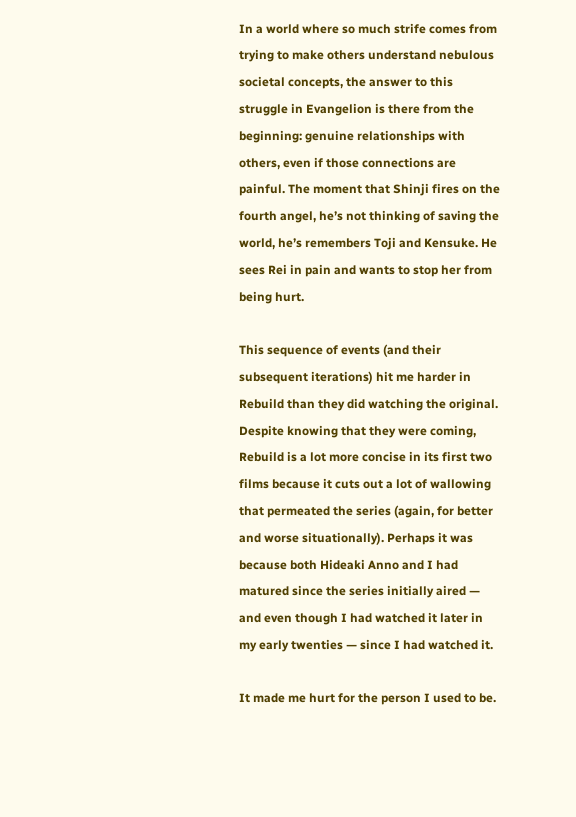In a world where so much strife comes from trying to make others understand nebulous societal concepts, the answer to this struggle in Evangelion is there from the beginning: genuine relationships with others, even if those connections are painful. The moment that Shinji fires on the fourth angel, he’s not thinking of saving the world, he’s remembers Toji and Kensuke. He sees Rei in pain and wants to stop her from being hurt.

This sequence of events (and their subsequent iterations) hit me harder in Rebuild than they did watching the original. Despite knowing that they were coming, Rebuild is a lot more concise in its first two films because it cuts out a lot of wallowing that permeated the series (again, for better and worse situationally). Perhaps it was because both Hideaki Anno and I had matured since the series initially aired — and even though I had watched it later in my early twenties — since I had watched it.

It made me hurt for the person I used to be.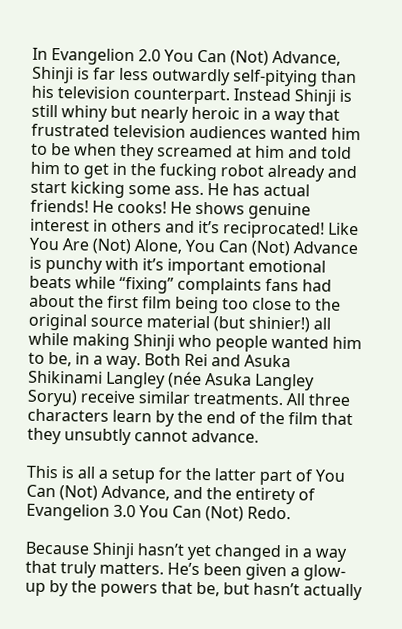In Evangelion 2.0 You Can (Not) Advance, Shinji is far less outwardly self-pitying than his television counterpart. Instead Shinji is still whiny but nearly heroic in a way that frustrated television audiences wanted him to be when they screamed at him and told him to get in the fucking robot already and start kicking some ass. He has actual friends! He cooks! He shows genuine interest in others and it’s reciprocated! Like You Are (Not) Alone, You Can (Not) Advance is punchy with it’s important emotional beats while “fixing” complaints fans had about the first film being too close to the original source material (but shinier!) all while making Shinji who people wanted him to be, in a way. Both Rei and Asuka Shikinami Langley (née Asuka Langley Soryu) receive similar treatments. All three characters learn by the end of the film that they unsubtly cannot advance.

This is all a setup for the latter part of You Can (Not) Advance, and the entirety of Evangelion 3.0 You Can (Not) Redo.

Because Shinji hasn’t yet changed in a way that truly matters. He’s been given a glow-up by the powers that be, but hasn’t actually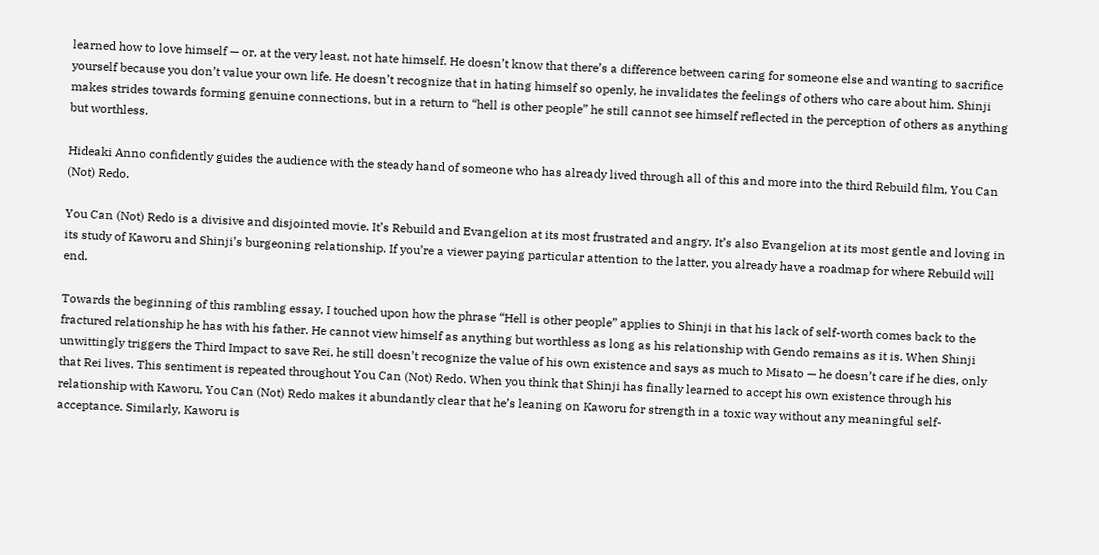learned how to love himself — or, at the very least, not hate himself. He doesn’t know that there’s a difference between caring for someone else and wanting to sacrifice yourself because you don’t value your own life. He doesn’t recognize that in hating himself so openly, he invalidates the feelings of others who care about him. Shinji makes strides towards forming genuine connections, but in a return to “hell is other people” he still cannot see himself reflected in the perception of others as anything but worthless.

Hideaki Anno confidently guides the audience with the steady hand of someone who has already lived through all of this and more into the third Rebuild film, You Can (Not) Redo.

You Can (Not) Redo is a divisive and disjointed movie. It’s Rebuild and Evangelion at its most frustrated and angry. It’s also Evangelion at its most gentle and loving in its study of Kaworu and Shinji’s burgeoning relationship. If you’re a viewer paying particular attention to the latter, you already have a roadmap for where Rebuild will end.

Towards the beginning of this rambling essay, I touched upon how the phrase “Hell is other people” applies to Shinji in that his lack of self-worth comes back to the fractured relationship he has with his father. He cannot view himself as anything but worthless as long as his relationship with Gendo remains as it is. When Shinji unwittingly triggers the Third Impact to save Rei, he still doesn’t recognize the value of his own existence and says as much to Misato — he doesn’t care if he dies, only that Rei lives. This sentiment is repeated throughout You Can (Not) Redo. When you think that Shinji has finally learned to accept his own existence through his relationship with Kaworu, You Can (Not) Redo makes it abundantly clear that he’s leaning on Kaworu for strength in a toxic way without any meaningful self-acceptance. Similarly, Kaworu is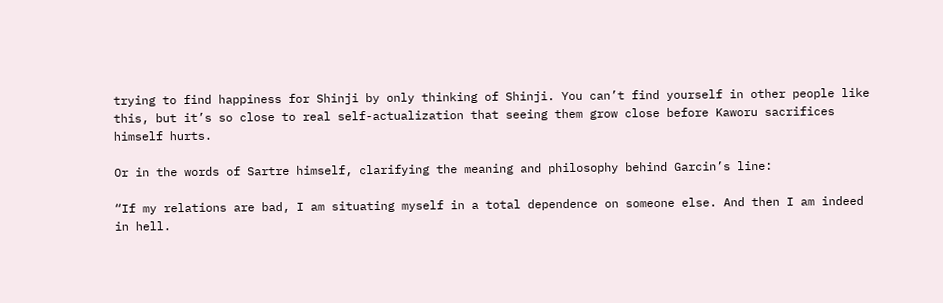trying to find happiness for Shinji by only thinking of Shinji. You can’t find yourself in other people like this, but it’s so close to real self-actualization that seeing them grow close before Kaworu sacrifices himself hurts.

Or in the words of Sartre himself, clarifying the meaning and philosophy behind Garcin’s line:

“If my relations are bad, I am situating myself in a total dependence on someone else. And then I am indeed in hell.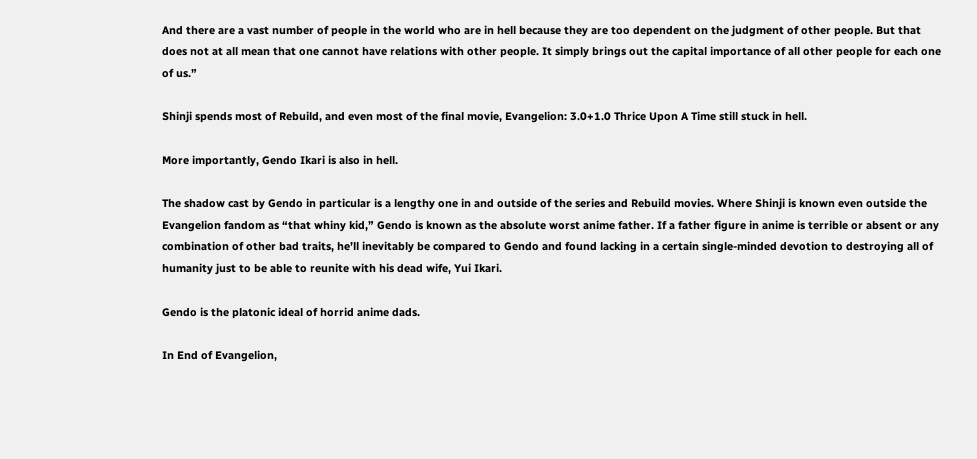And there are a vast number of people in the world who are in hell because they are too dependent on the judgment of other people. But that does not at all mean that one cannot have relations with other people. It simply brings out the capital importance of all other people for each one of us.”

Shinji spends most of Rebuild, and even most of the final movie, Evangelion: 3.0+1.0 Thrice Upon A Time still stuck in hell.

More importantly, Gendo Ikari is also in hell.

The shadow cast by Gendo in particular is a lengthy one in and outside of the series and Rebuild movies. Where Shinji is known even outside the Evangelion fandom as “that whiny kid,” Gendo is known as the absolute worst anime father. If a father figure in anime is terrible or absent or any combination of other bad traits, he’ll inevitably be compared to Gendo and found lacking in a certain single-minded devotion to destroying all of humanity just to be able to reunite with his dead wife, Yui Ikari.

Gendo is the platonic ideal of horrid anime dads.

In End of Evangelion,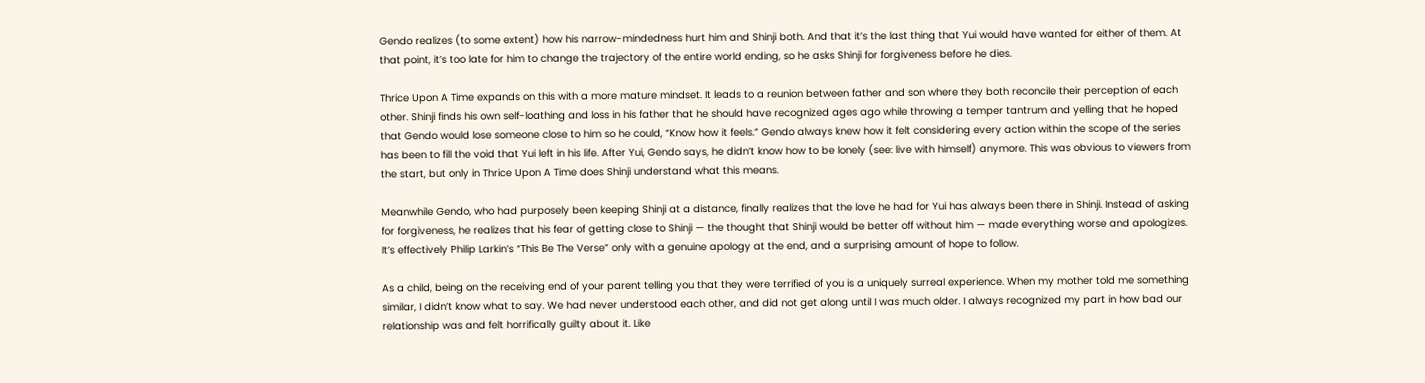Gendo realizes (to some extent) how his narrow-mindedness hurt him and Shinji both. And that it’s the last thing that Yui would have wanted for either of them. At that point, it’s too late for him to change the trajectory of the entire world ending, so he asks Shinji for forgiveness before he dies.

Thrice Upon A Time expands on this with a more mature mindset. It leads to a reunion between father and son where they both reconcile their perception of each other. Shinji finds his own self-loathing and loss in his father that he should have recognized ages ago while throwing a temper tantrum and yelling that he hoped that Gendo would lose someone close to him so he could, “Know how it feels.” Gendo always knew how it felt considering every action within the scope of the series has been to fill the void that Yui left in his life. After Yui, Gendo says, he didn’t know how to be lonely (see: live with himself) anymore. This was obvious to viewers from the start, but only in Thrice Upon A Time does Shinji understand what this means.

Meanwhile Gendo, who had purposely been keeping Shinji at a distance, finally realizes that the love he had for Yui has always been there in Shinji. Instead of asking for forgiveness, he realizes that his fear of getting close to Shinji — the thought that Shinji would be better off without him — made everything worse and apologizes. It’s effectively Philip Larkin’s “This Be The Verse” only with a genuine apology at the end, and a surprising amount of hope to follow.

As a child, being on the receiving end of your parent telling you that they were terrified of you is a uniquely surreal experience. When my mother told me something similar, I didn’t know what to say. We had never understood each other, and did not get along until I was much older. I always recognized my part in how bad our relationship was and felt horrifically guilty about it. Like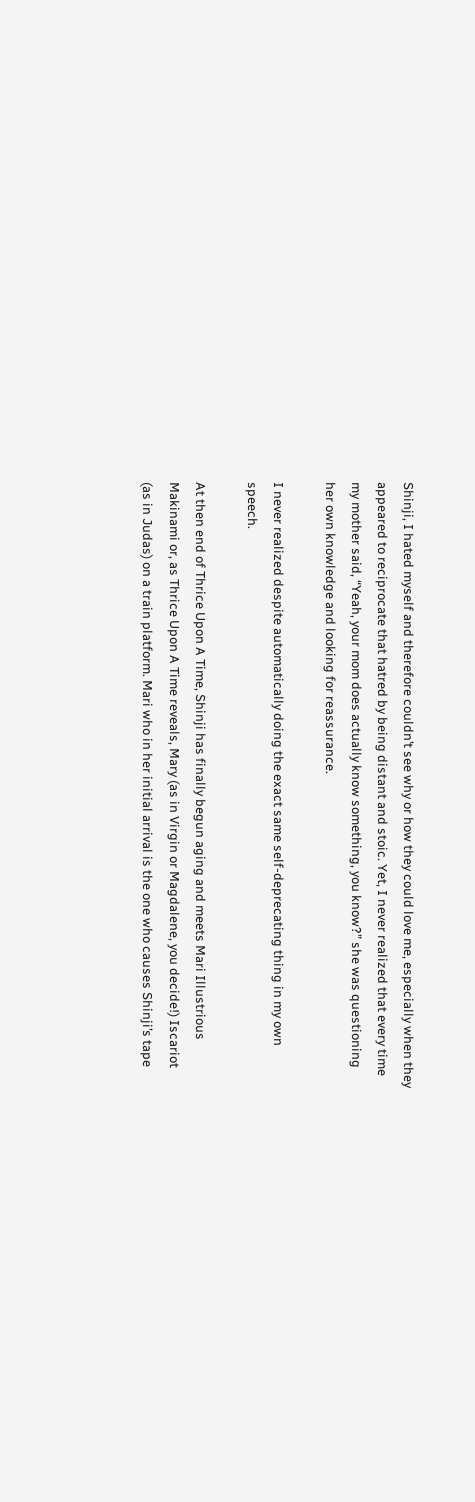Shinji, I hated myself and therefore couldn’t see why or how they could love me, especially when they appeared to reciprocate that hatred by being distant and stoic. Yet, I never realized that every time my mother said, “Yeah, your mom does actually know something, you know?” she was questioning her own knowledge and looking for reassurance.

I never realized despite automatically doing the exact same self-deprecating thing in my own speech.

At then end of Thrice Upon A Time, Shinji has finally begun aging and meets Mari Illustrious Makinami or, as Thrice Upon A Time reveals, Mary (as in Virgin or Magdalene, you decide!) Iscariot (as in Judas) on a train platform. Mari who in her initial arrival is the one who causes Shinji’s tape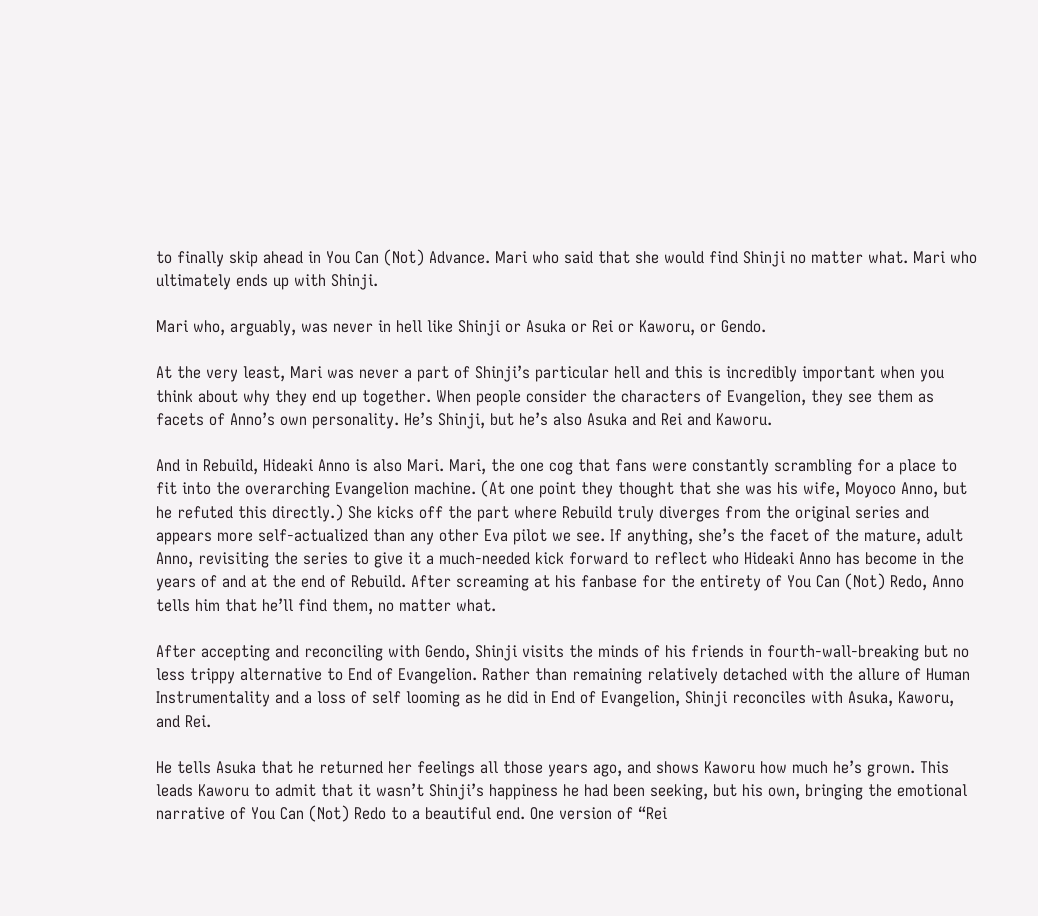to finally skip ahead in You Can (Not) Advance. Mari who said that she would find Shinji no matter what. Mari who ultimately ends up with Shinji.

Mari who, arguably, was never in hell like Shinji or Asuka or Rei or Kaworu, or Gendo.

At the very least, Mari was never a part of Shinji’s particular hell and this is incredibly important when you think about why they end up together. When people consider the characters of Evangelion, they see them as facets of Anno’s own personality. He’s Shinji, but he’s also Asuka and Rei and Kaworu.

And in Rebuild, Hideaki Anno is also Mari. Mari, the one cog that fans were constantly scrambling for a place to fit into the overarching Evangelion machine. (At one point they thought that she was his wife, Moyoco Anno, but he refuted this directly.) She kicks off the part where Rebuild truly diverges from the original series and appears more self-actualized than any other Eva pilot we see. If anything, she’s the facet of the mature, adult Anno, revisiting the series to give it a much-needed kick forward to reflect who Hideaki Anno has become in the years of and at the end of Rebuild. After screaming at his fanbase for the entirety of You Can (Not) Redo, Anno tells him that he’ll find them, no matter what.

After accepting and reconciling with Gendo, Shinji visits the minds of his friends in fourth-wall-breaking but no less trippy alternative to End of Evangelion. Rather than remaining relatively detached with the allure of Human Instrumentality and a loss of self looming as he did in End of Evangelion, Shinji reconciles with Asuka, Kaworu, and Rei.

He tells Asuka that he returned her feelings all those years ago, and shows Kaworu how much he’s grown. This leads Kaworu to admit that it wasn’t Shinji’s happiness he had been seeking, but his own, bringing the emotional narrative of You Can (Not) Redo to a beautiful end. One version of “Rei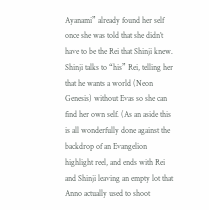Ayanami” already found her self once she was told that she didn’t have to be the Rei that Shinji knew. Shinji talks to “his” Rei, telling her that he wants a world (Neon Genesis) without Evas so she can find her own self. (As an aside this is all wonderfully done against the backdrop of an Evangelion highlight reel, and ends with Rei and Shinji leaving an empty lot that Anno actually used to shoot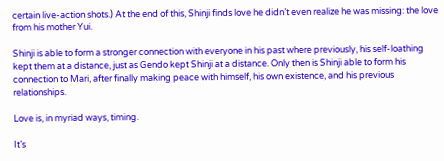certain live-action shots.) At the end of this, Shinji finds love he didn’t even realize he was missing: the love from his mother Yui.

Shinji is able to form a stronger connection with everyone in his past where previously, his self-loathing kept them at a distance, just as Gendo kept Shinji at a distance. Only then is Shinji able to form his connection to Mari, after finally making peace with himself, his own existence, and his previous relationships.

Love is, in myriad ways, timing.

It’s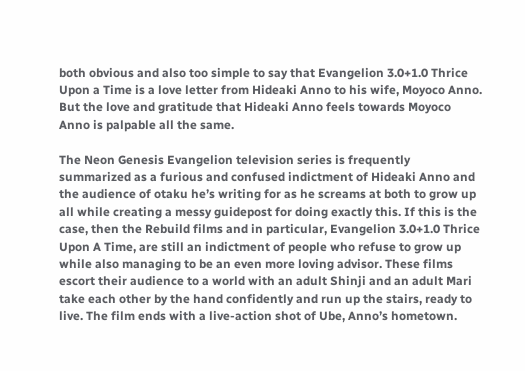both obvious and also too simple to say that Evangelion 3.0+1.0 Thrice Upon a Time is a love letter from Hideaki Anno to his wife, Moyoco Anno. But the love and gratitude that Hideaki Anno feels towards Moyoco Anno is palpable all the same.

The Neon Genesis Evangelion television series is frequently summarized as a furious and confused indictment of Hideaki Anno and the audience of otaku he’s writing for as he screams at both to grow up all while creating a messy guidepost for doing exactly this. If this is the case, then the Rebuild films and in particular, Evangelion 3.0+1.0 Thrice Upon A Time, are still an indictment of people who refuse to grow up while also managing to be an even more loving advisor. These films escort their audience to a world with an adult Shinji and an adult Mari take each other by the hand confidently and run up the stairs, ready to live. The film ends with a live-action shot of Ube, Anno’s hometown.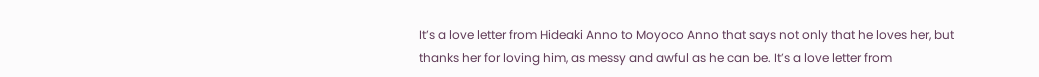It’s a love letter from Hideaki Anno to Moyoco Anno that says not only that he loves her, but thanks her for loving him, as messy and awful as he can be. It’s a love letter from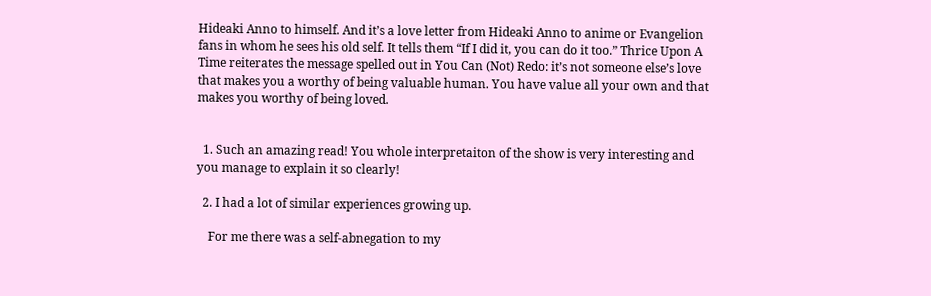Hideaki Anno to himself. And it’s a love letter from Hideaki Anno to anime or Evangelion fans in whom he sees his old self. It tells them “If I did it, you can do it too.” Thrice Upon A Time reiterates the message spelled out in You Can (Not) Redo: it’s not someone else’s love that makes you a worthy of being valuable human. You have value all your own and that makes you worthy of being loved.


  1. Such an amazing read! You whole interpretaiton of the show is very interesting and you manage to explain it so clearly!

  2. I had a lot of similar experiences growing up.

    For me there was a self-abnegation to my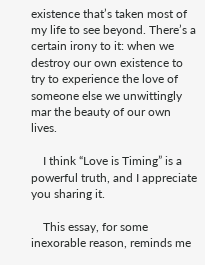existence that’s taken most of my life to see beyond. There’s a certain irony to it: when we destroy our own existence to try to experience the love of someone else we unwittingly mar the beauty of our own lives.

    I think “Love is Timing” is a powerful truth, and I appreciate you sharing it.

    This essay, for some inexorable reason, reminds me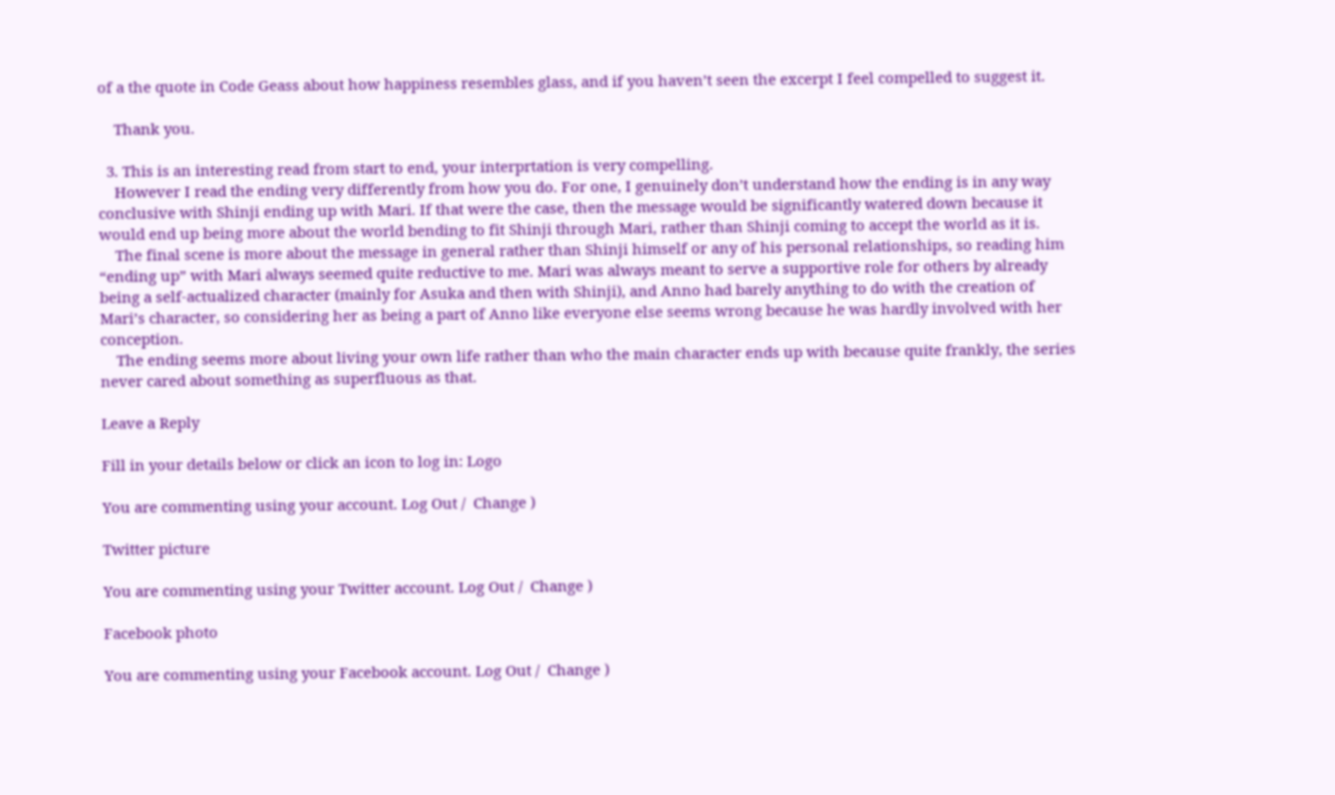of a the quote in Code Geass about how happiness resembles glass, and if you haven’t seen the excerpt I feel compelled to suggest it.

    Thank you.

  3. This is an interesting read from start to end, your interprtation is very compelling.
    However I read the ending very differently from how you do. For one, I genuinely don’t understand how the ending is in any way conclusive with Shinji ending up with Mari. If that were the case, then the message would be significantly watered down because it would end up being more about the world bending to fit Shinji through Mari, rather than Shinji coming to accept the world as it is.
    The final scene is more about the message in general rather than Shinji himself or any of his personal relationships, so reading him “ending up” with Mari always seemed quite reductive to me. Mari was always meant to serve a supportive role for others by already being a self-actualized character (mainly for Asuka and then with Shinji), and Anno had barely anything to do with the creation of Mari’s character, so considering her as being a part of Anno like everyone else seems wrong because he was hardly involved with her conception.
    The ending seems more about living your own life rather than who the main character ends up with because quite frankly, the series never cared about something as superfluous as that.

Leave a Reply

Fill in your details below or click an icon to log in: Logo

You are commenting using your account. Log Out /  Change )

Twitter picture

You are commenting using your Twitter account. Log Out /  Change )

Facebook photo

You are commenting using your Facebook account. Log Out /  Change )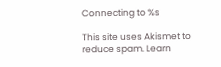Connecting to %s

This site uses Akismet to reduce spam. Learn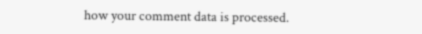how your comment data is processed.